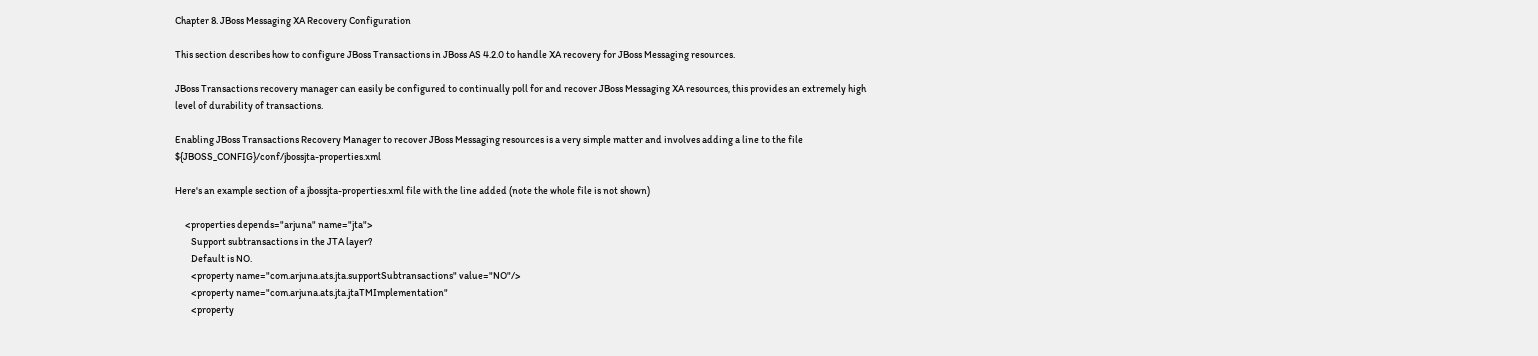Chapter 8. JBoss Messaging XA Recovery Configuration

This section describes how to configure JBoss Transactions in JBoss AS 4.2.0 to handle XA recovery for JBoss Messaging resources.

JBoss Transactions recovery manager can easily be configured to continually poll for and recover JBoss Messaging XA resources, this provides an extremely high level of durability of transactions.

Enabling JBoss Transactions Recovery Manager to recover JBoss Messaging resources is a very simple matter and involves adding a line to the file ${JBOSS_CONFIG}/conf/jbossjta-properties.xml

Here's an example section of a jbossjta-properties.xml file with the line added (note the whole file is not shown)

     <properties depends="arjuna" name="jta">
        Support subtransactions in the JTA layer?
        Default is NO.
        <property name="com.arjuna.ats.jta.supportSubtransactions" value="NO"/>
        <property name="com.arjuna.ats.jta.jtaTMImplementation"
        <property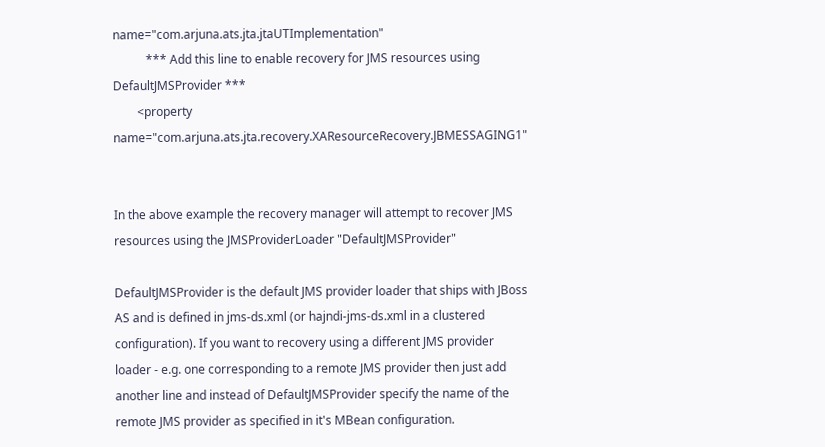name="com.arjuna.ats.jta.jtaUTImplementation"
           *** Add this line to enable recovery for JMS resources using DefaultJMSProvider ***
        <property name="com.arjuna.ats.jta.recovery.XAResourceRecovery.JBMESSAGING1"


In the above example the recovery manager will attempt to recover JMS resources using the JMSProviderLoader "DefaultJMSProvider"

DefaultJMSProvider is the default JMS provider loader that ships with JBoss AS and is defined in jms-ds.xml (or hajndi-jms-ds.xml in a clustered configuration). If you want to recovery using a different JMS provider loader - e.g. one corresponding to a remote JMS provider then just add another line and instead of DefaultJMSProvider specify the name of the remote JMS provider as specified in it's MBean configuration.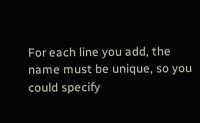For each line you add, the name must be unique, so you could specify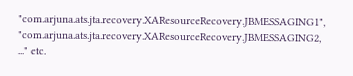"com.arjuna.ats.jta.recovery.XAResourceRecovery.JBMESSAGING1", "com.arjuna.ats.jta.recovery.XAResourceRecovery.JBMESSAGING2, ..." etc.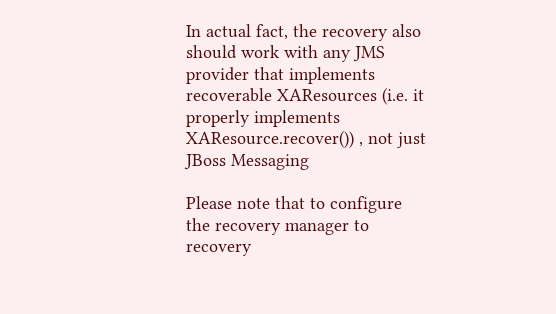In actual fact, the recovery also should work with any JMS provider that implements recoverable XAResources (i.e. it properly implements XAResource.recover()) , not just JBoss Messaging

Please note that to configure the recovery manager to recovery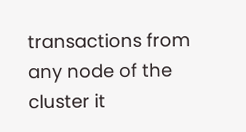transactions from any node of the cluster it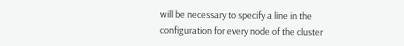will be necessary to specify a line in the configuration for every node of the cluster